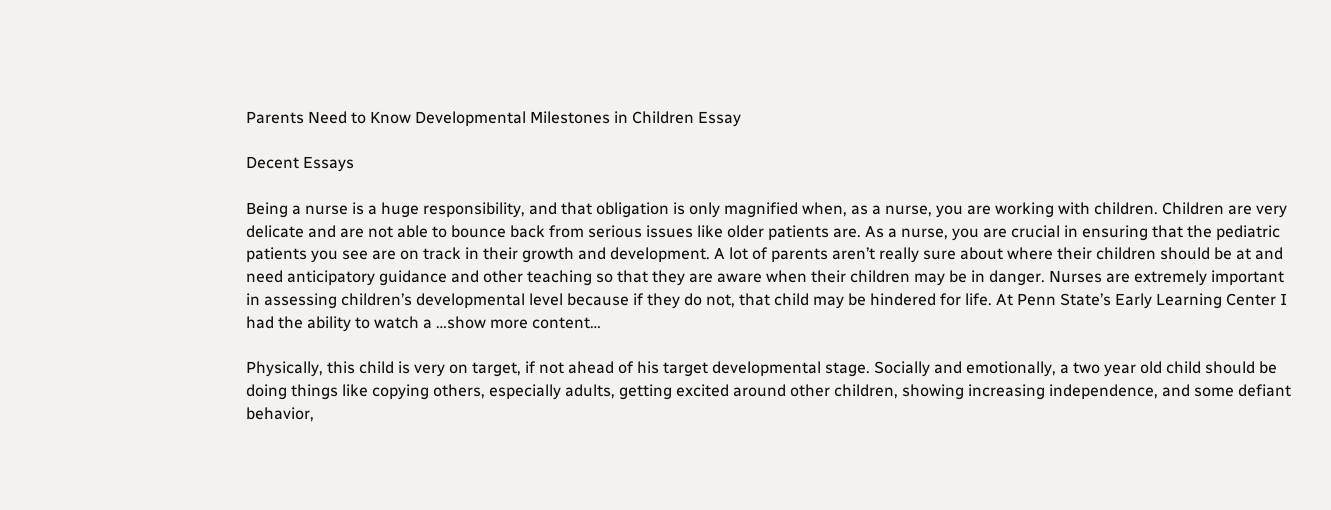Parents Need to Know Developmental Milestones in Children Essay

Decent Essays

Being a nurse is a huge responsibility, and that obligation is only magnified when, as a nurse, you are working with children. Children are very delicate and are not able to bounce back from serious issues like older patients are. As a nurse, you are crucial in ensuring that the pediatric patients you see are on track in their growth and development. A lot of parents aren’t really sure about where their children should be at and need anticipatory guidance and other teaching so that they are aware when their children may be in danger. Nurses are extremely important in assessing children’s developmental level because if they do not, that child may be hindered for life. At Penn State’s Early Learning Center I had the ability to watch a …show more content…

Physically, this child is very on target, if not ahead of his target developmental stage. Socially and emotionally, a two year old child should be doing things like copying others, especially adults, getting excited around other children, showing increasing independence, and some defiant behavior,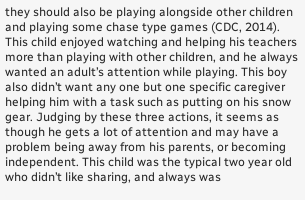they should also be playing alongside other children and playing some chase type games (CDC, 2014). This child enjoyed watching and helping his teachers more than playing with other children, and he always wanted an adult’s attention while playing. This boy also didn’t want any one but one specific caregiver helping him with a task such as putting on his snow gear. Judging by these three actions, it seems as though he gets a lot of attention and may have a problem being away from his parents, or becoming independent. This child was the typical two year old who didn’t like sharing, and always was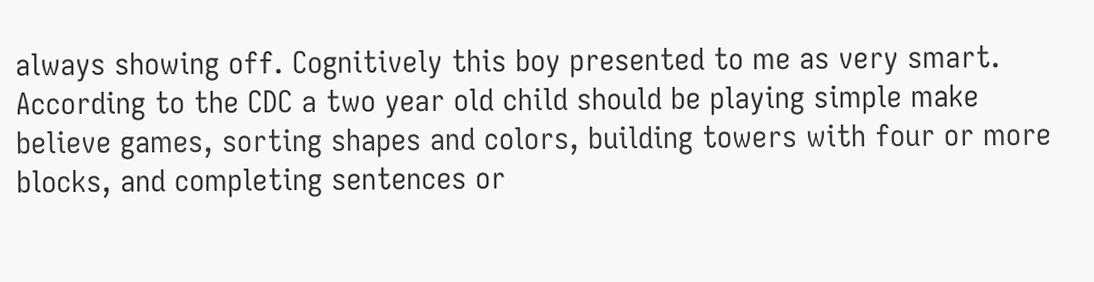always showing off. Cognitively this boy presented to me as very smart. According to the CDC a two year old child should be playing simple make believe games, sorting shapes and colors, building towers with four or more blocks, and completing sentences or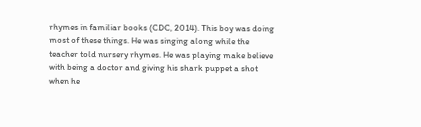rhymes in familiar books (CDC, 2014). This boy was doing most of these things. He was singing along while the teacher told nursery rhymes. He was playing make believe with being a doctor and giving his shark puppet a shot when he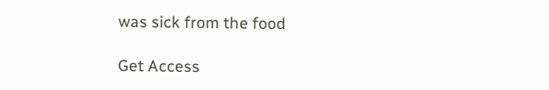was sick from the food

Get Access